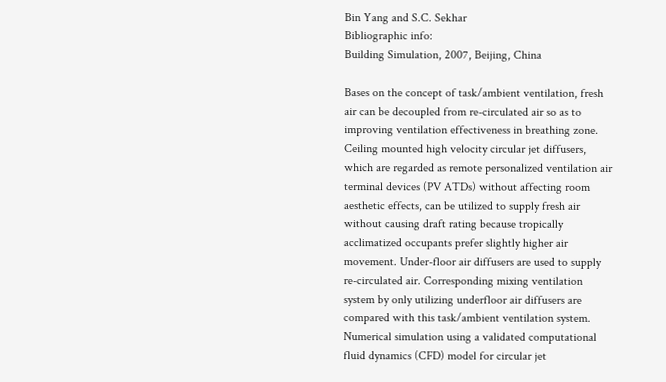Bin Yang and S.C. Sekhar
Bibliographic info:
Building Simulation, 2007, Beijing, China

Bases on the concept of task/ambient ventilation, fresh air can be decoupled from re-circulated air so as to improving ventilation effectiveness in breathing zone. Ceiling mounted high velocity circular jet diffusers, which are regarded as remote personalized ventilation air terminal devices (PV ATDs) without affecting room aesthetic effects, can be utilized to supply fresh air without causing draft rating because tropically acclimatized occupants prefer slightly higher air movement. Under-floor air diffusers are used to supply re-circulated air. Corresponding mixing ventilation system by only utilizing underfloor air diffusers are compared with this task/ambient ventilation system. Numerical simulation using a validated computational fluid dynamics (CFD) model for circular jet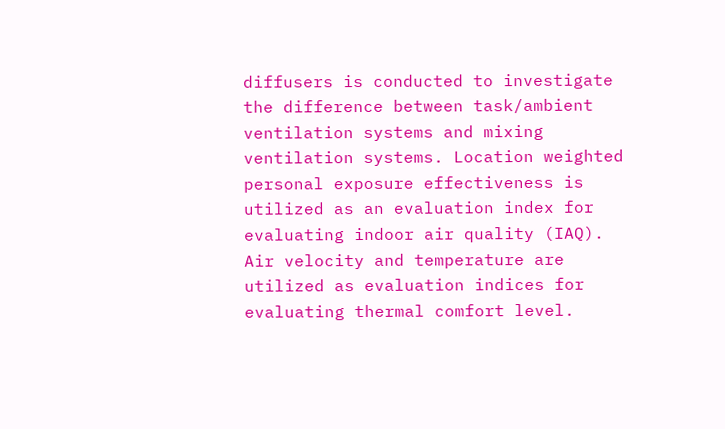diffusers is conducted to investigate the difference between task/ambient ventilation systems and mixing ventilation systems. Location weighted personal exposure effectiveness is utilized as an evaluation index for evaluating indoor air quality (IAQ). Air velocity and temperature are utilized as evaluation indices for evaluating thermal comfort level.